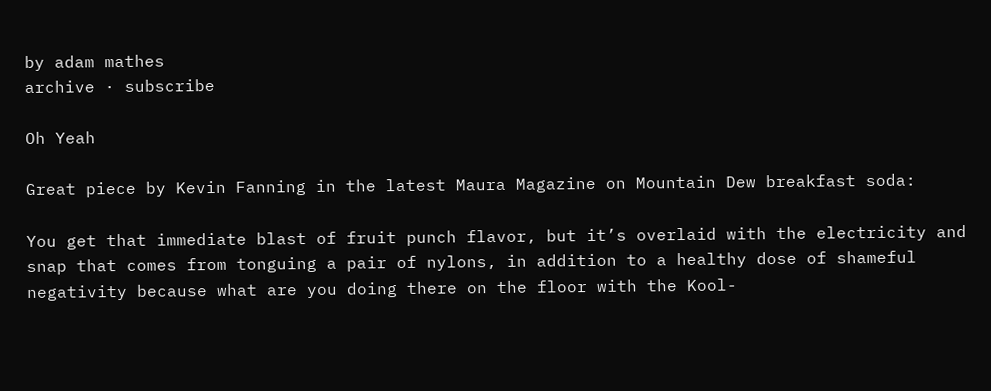by adam mathes
archive · subscribe

Oh Yeah

Great piece by Kevin Fanning in the latest Maura Magazine on Mountain Dew breakfast soda:

You get that immediate blast of fruit punch flavor, but it’s overlaid with the electricity and snap that comes from tonguing a pair of nylons, in addition to a healthy dose of shameful negativity because what are you doing there on the floor with the Kool-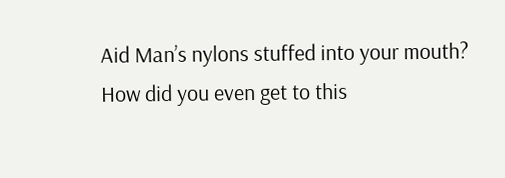Aid Man’s nylons stuffed into your mouth? How did you even get to this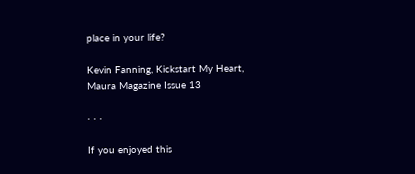place in your life?

Kevin Fanning, Kickstart My Heart, Maura Magazine Issue 13

· · ·

If you enjoyed this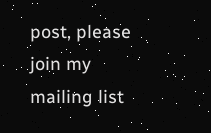post, please join my mailing list